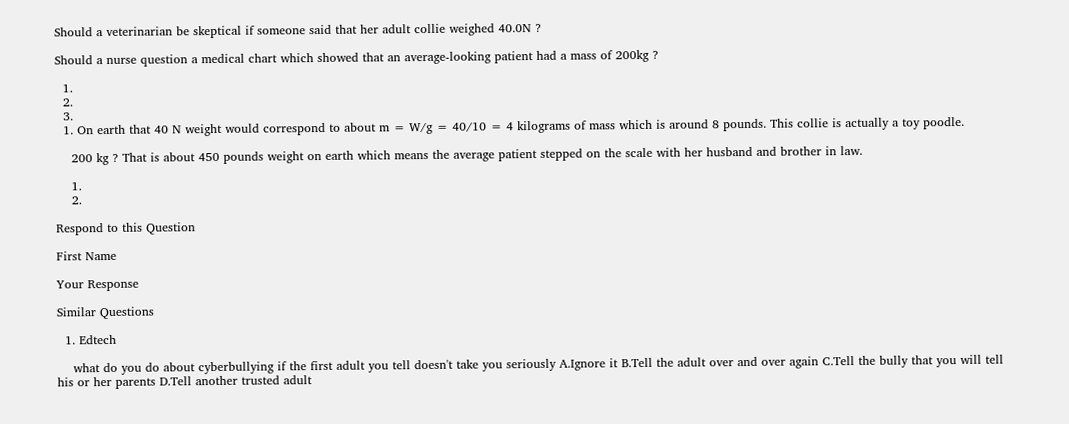Should a veterinarian be skeptical if someone said that her adult collie weighed 40.0N ?

Should a nurse question a medical chart which showed that an average-looking patient had a mass of 200kg ?

  1.
  2.
  3.
  1. On earth that 40 N weight would correspond to about m = W/g = 40/10 = 4 kilograms of mass which is around 8 pounds. This collie is actually a toy poodle.

    200 kg ? That is about 450 pounds weight on earth which means the average patient stepped on the scale with her husband and brother in law.

    1.
    2.

Respond to this Question

First Name

Your Response

Similar Questions

  1. Edtech

    what do you do about cyberbullying if the first adult you tell doesn't take you seriously A.Ignore it B.Tell the adult over and over again C.Tell the bully that you will tell his or her parents D.Tell another trusted adult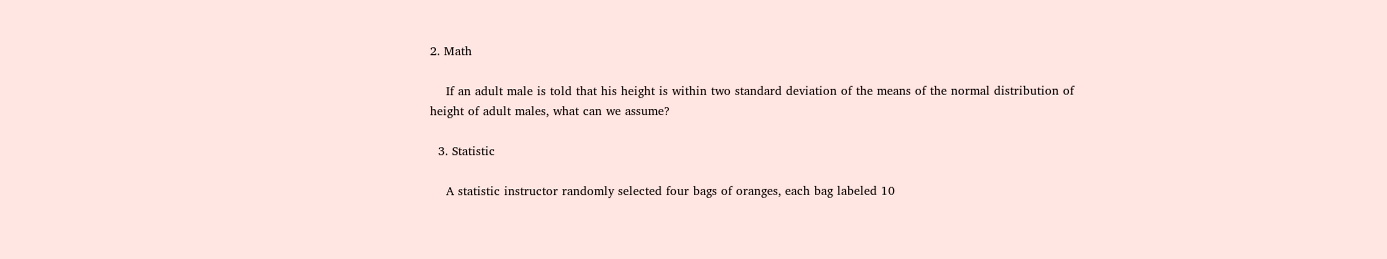2. Math

    If an adult male is told that his height is within two standard deviation of the means of the normal distribution of height of adult males, what can we assume?

  3. Statistic

    A statistic instructor randomly selected four bags of oranges, each bag labeled 10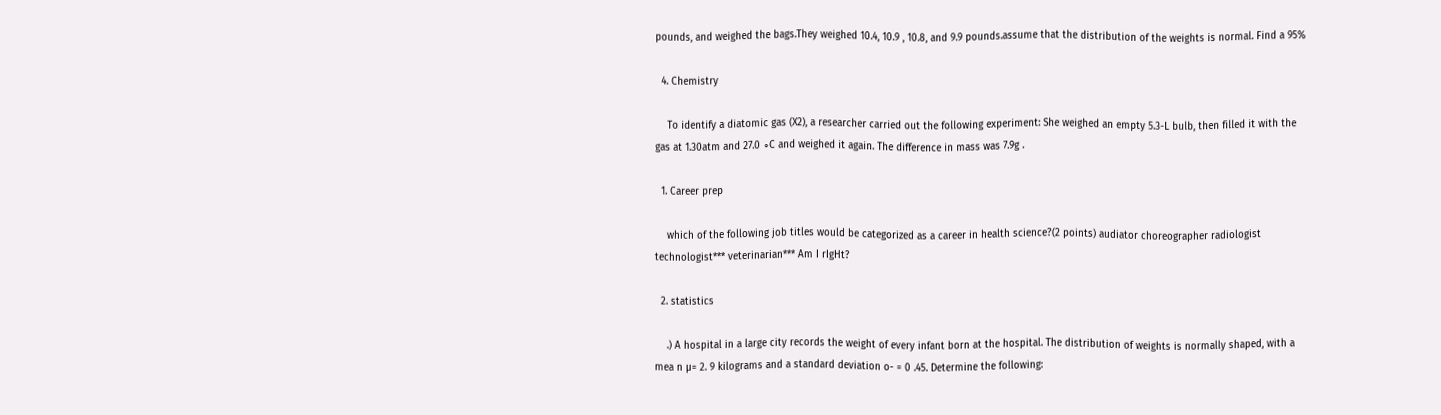pounds, and weighed the bags.They weighed 10.4, 10.9 , 10.8, and 9.9 pounds.assume that the distribution of the weights is normal. Find a 95%

  4. Chemistry

    To identify a diatomic gas (X2), a researcher carried out the following experiment: She weighed an empty 5.3-L bulb, then filled it with the gas at 1.30atm and 27.0 ∘C and weighed it again. The difference in mass was 7.9g .

  1. Career prep

    which of the following job titles would be categorized as a career in health science?(2 points) audiator choreographer radiologist technologist*** veterinarian*** Am I rIgHt?

  2. statistics

    .) A hospital in a large city records the weight of every infant born at the hospital. The distribution of weights is normally shaped, with a mea n µ= 2. 9 kilograms and a standard deviation o- = 0 .45. Determine the following: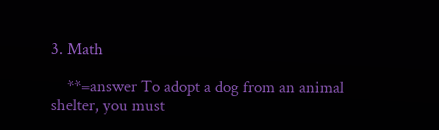3. Math

    **=answer To adopt a dog from an animal shelter, you must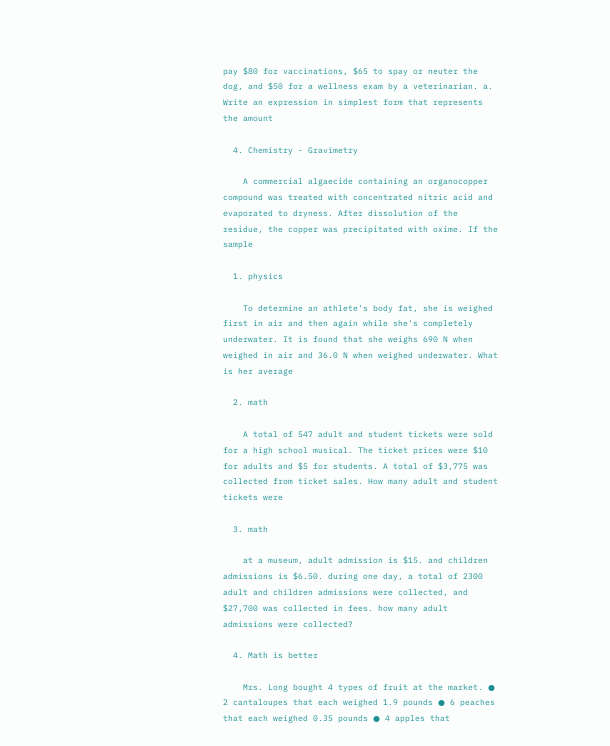pay $80 for vaccinations, $65 to spay or neuter the dog, and $50 for a wellness exam by a veterinarian. a. Write an expression in simplest form that represents the amount

  4. Chemistry - Gravimetry

    A commercial algaecide containing an organocopper compound was treated with concentrated nitric acid and evaporated to dryness. After dissolution of the residue, the copper was precipitated with oxime. If the sample

  1. physics

    To determine an athlete's body fat, she is weighed first in air and then again while she's completely underwater. It is found that she weighs 690 N when weighed in air and 36.0 N when weighed underwater. What is her average

  2. math

    A total of 547 adult and student tickets were sold for a high school musical. The ticket prices were $10 for adults and $5 for students. A total of $3,775 was collected from ticket sales. How many adult and student tickets were

  3. math

    at a museum, adult admission is $15. and children admissions is $6.50. during one day, a total of 2300 adult and children admissions were collected, and $27,700 was collected in fees. how many adult admissions were collected?

  4. Math is better

    Mrs. Long bought 4 types of fruit at the market. ● 2 cantaloupes that each weighed 1.9 pounds ● 6 peaches that each weighed 0.35 pounds ● 4 apples that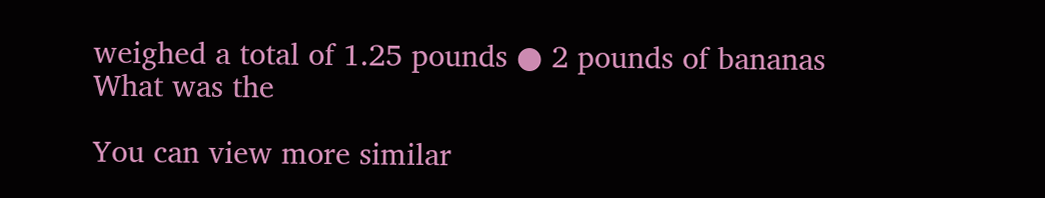weighed a total of 1.25 pounds ● 2 pounds of bananas What was the

You can view more similar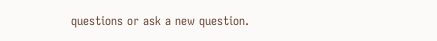questions or ask a new question.